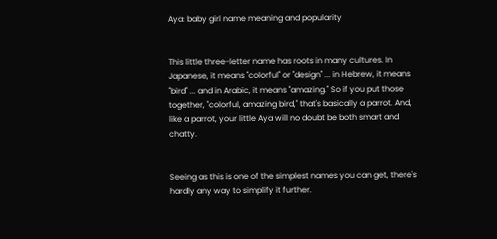Aya: baby girl name meaning and popularity


This little three-letter name has roots in many cultures. In Japanese, it means "colorful" or "design" ... in Hebrew, it means "bird" ... and in Arabic, it means "amazing." So if you put those together, "colorful, amazing bird," that's basically a parrot. And, like a parrot, your little Aya will no doubt be both smart and chatty.


Seeing as this is one of the simplest names you can get, there's hardly any way to simplify it further.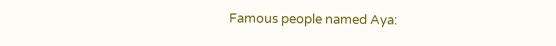Famous people named Aya: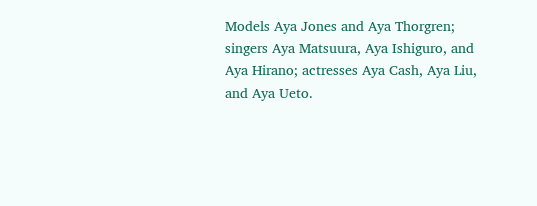Models Aya Jones and Aya Thorgren; singers Aya Matsuura, Aya Ishiguro, and Aya Hirano; actresses Aya Cash, Aya Liu, and Aya Ueto.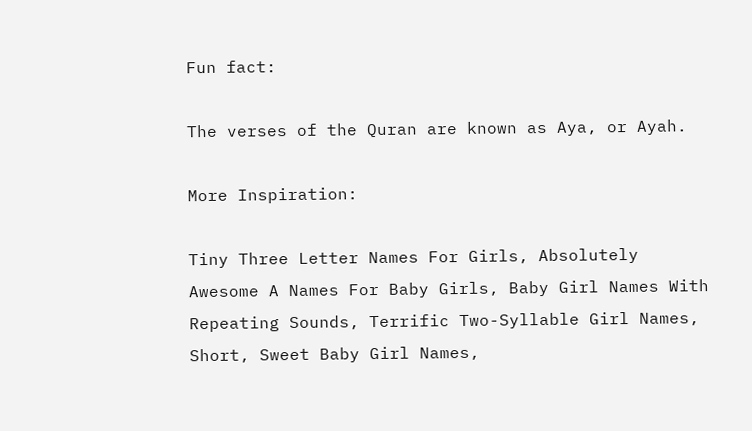Fun fact:

The verses of the Quran are known as Aya, or Ayah.

More Inspiration:

Tiny Three Letter Names For Girls, Absolutely Awesome A Names For Baby Girls, Baby Girl Names With Repeating Sounds, Terrific Two-Syllable Girl Names, Short, Sweet Baby Girl Names,